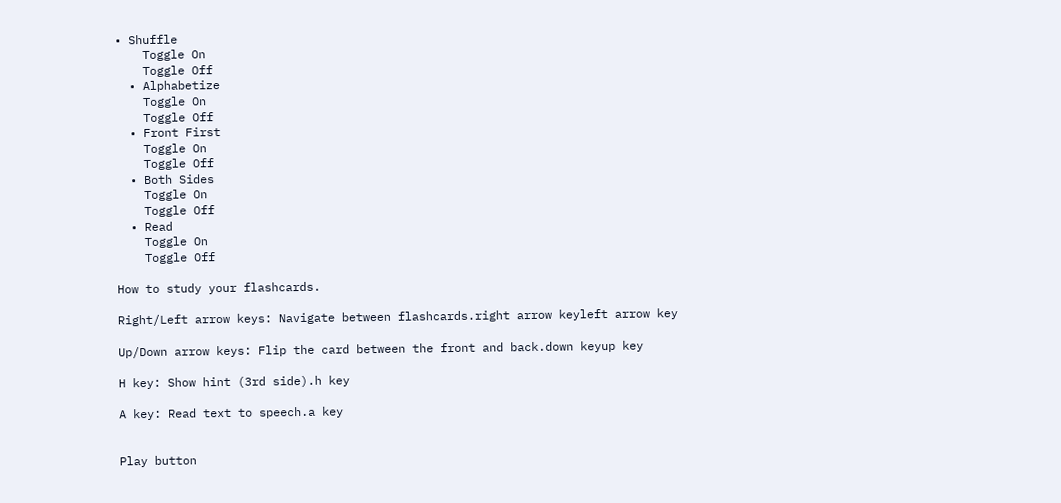• Shuffle
    Toggle On
    Toggle Off
  • Alphabetize
    Toggle On
    Toggle Off
  • Front First
    Toggle On
    Toggle Off
  • Both Sides
    Toggle On
    Toggle Off
  • Read
    Toggle On
    Toggle Off

How to study your flashcards.

Right/Left arrow keys: Navigate between flashcards.right arrow keyleft arrow key

Up/Down arrow keys: Flip the card between the front and back.down keyup key

H key: Show hint (3rd side).h key

A key: Read text to speech.a key


Play button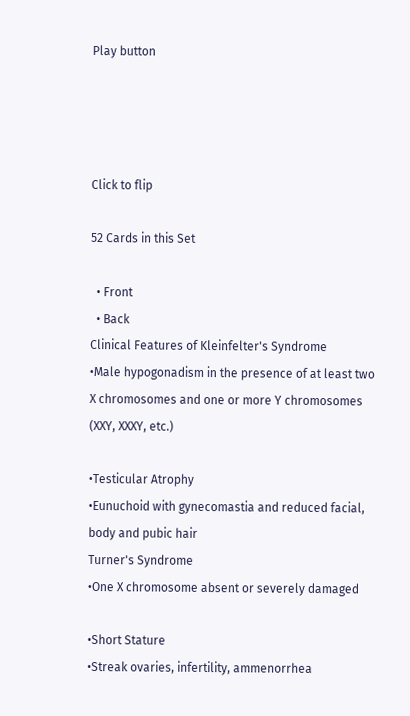Play button




Click to flip

52 Cards in this Set

  • Front
  • Back
Clinical Features of Kleinfelter's Syndrome
•Male hypogonadism in the presence of at least two X chromosomes and one or more Y chromosomes (XXY, XXXY, etc.)

•Testicular Atrophy
•Eunuchoid with gynecomastia and reduced facial, body and pubic hair
Turner's Syndrome
•One X chromosome absent or severely damaged

•Short Stature
•Streak ovaries, infertility, ammenorrhea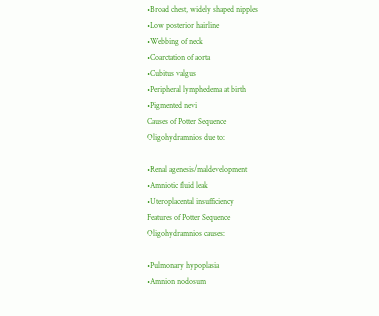•Broad chest, widely shaped nipples
•Low posterior hairline
•Webbing of neck
•Coarctation of aorta
•Cubitus valgus
•Peripheral lymphedema at birth
•Pigmented nevi
Causes of Potter Sequence
Oligohydramnios due to:

•Renal agenesis/maldevelopment
•Amniotic fluid leak
•Uteroplacental insufficiency
Features of Potter Sequence
Oligohydramnios causes:

•Pulmonary hypoplasia
•Amnion nodosum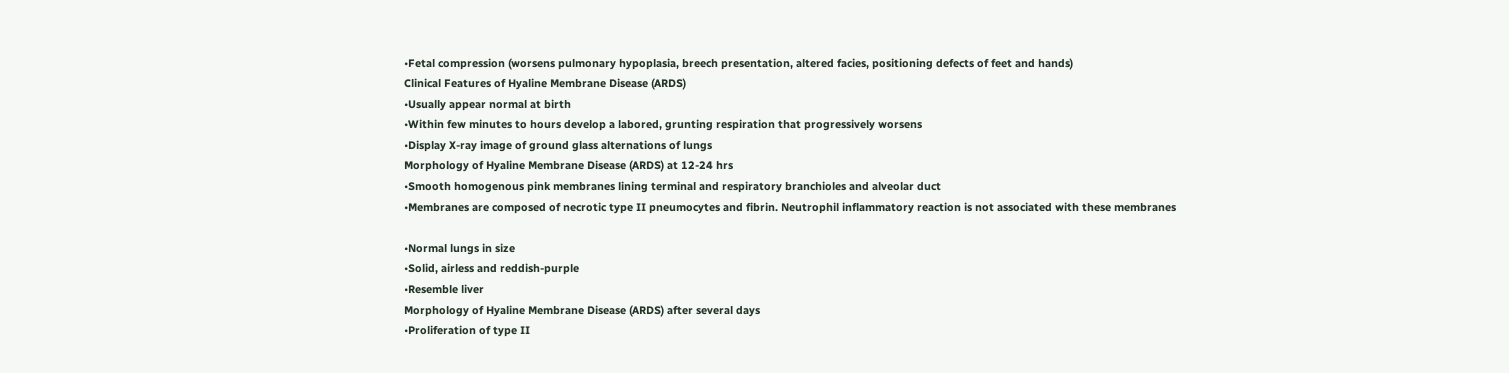•Fetal compression (worsens pulmonary hypoplasia, breech presentation, altered facies, positioning defects of feet and hands)
Clinical Features of Hyaline Membrane Disease (ARDS)
•Usually appear normal at birth
•Within few minutes to hours develop a labored, grunting respiration that progressively worsens
•Display X-ray image of ground glass alternations of lungs
Morphology of Hyaline Membrane Disease (ARDS) at 12-24 hrs
•Smooth homogenous pink membranes lining terminal and respiratory branchioles and alveolar duct
•Membranes are composed of necrotic type II pneumocytes and fibrin. Neutrophil inflammatory reaction is not associated with these membranes

•Normal lungs in size
•Solid, airless and reddish-purple
•Resemble liver
Morphology of Hyaline Membrane Disease (ARDS) after several days
•Proliferation of type II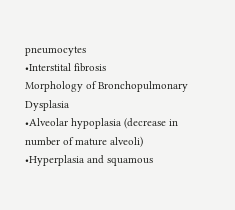pneumocytes
•Interstital fibrosis
Morphology of Bronchopulmonary Dysplasia
•Alveolar hypoplasia (decrease in number of mature alveoli)
•Hyperplasia and squamous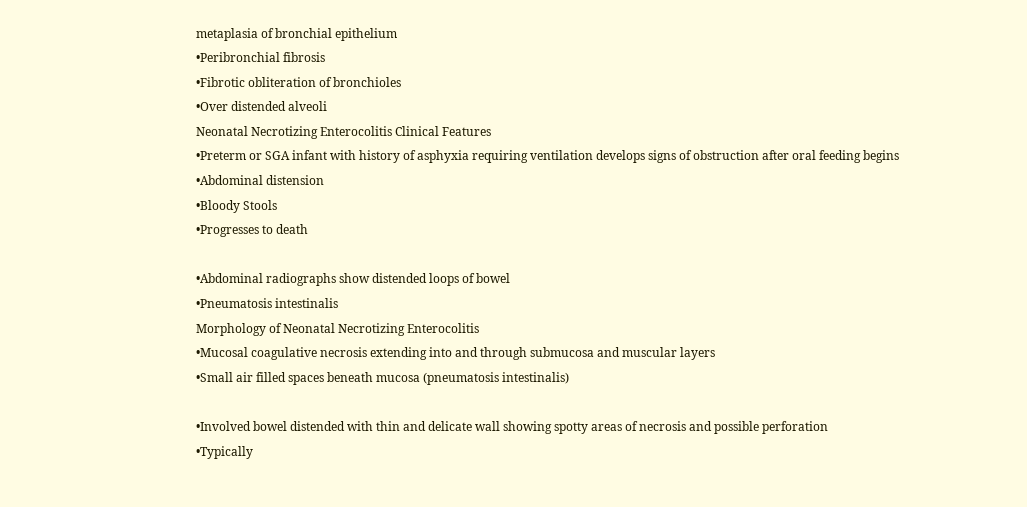metaplasia of bronchial epithelium
•Peribronchial fibrosis
•Fibrotic obliteration of bronchioles
•Over distended alveoli
Neonatal Necrotizing Enterocolitis Clinical Features
•Preterm or SGA infant with history of asphyxia requiring ventilation develops signs of obstruction after oral feeding begins
•Abdominal distension
•Bloody Stools
•Progresses to death

•Abdominal radiographs show distended loops of bowel
•Pneumatosis intestinalis
Morphology of Neonatal Necrotizing Enterocolitis
•Mucosal coagulative necrosis extending into and through submucosa and muscular layers
•Small air filled spaces beneath mucosa (pneumatosis intestinalis)

•Involved bowel distended with thin and delicate wall showing spotty areas of necrosis and possible perforation
•Typically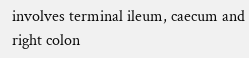involves terminal ileum, caecum and right colon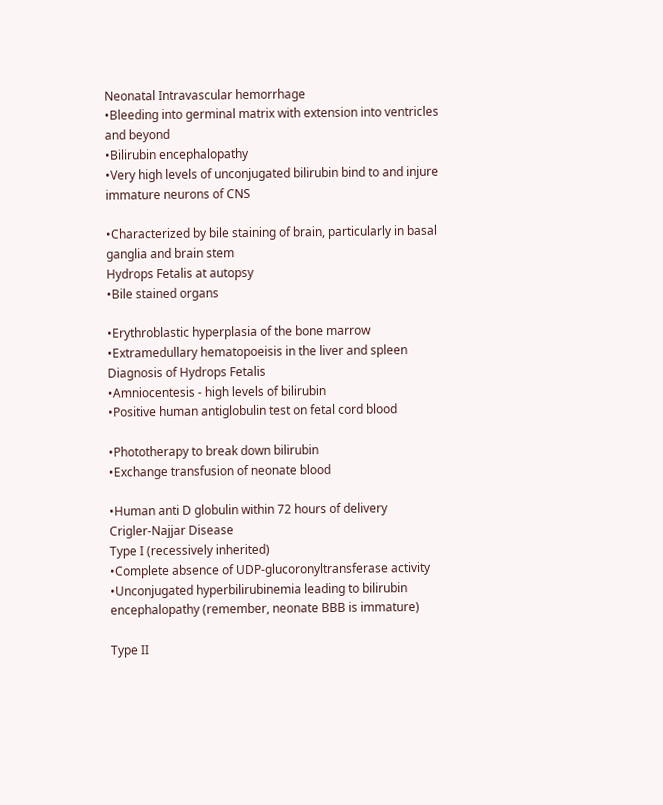Neonatal Intravascular hemorrhage
•Bleeding into germinal matrix with extension into ventricles and beyond
•Bilirubin encephalopathy
•Very high levels of unconjugated bilirubin bind to and injure immature neurons of CNS

•Characterized by bile staining of brain, particularly in basal ganglia and brain stem
Hydrops Fetalis at autopsy
•Bile stained organs

•Erythroblastic hyperplasia of the bone marrow
•Extramedullary hematopoeisis in the liver and spleen
Diagnosis of Hydrops Fetalis
•Amniocentesis - high levels of bilirubin
•Positive human antiglobulin test on fetal cord blood

•Phototherapy to break down bilirubin
•Exchange transfusion of neonate blood

•Human anti D globulin within 72 hours of delivery
Crigler-Najjar Disease
Type I (recessively inherited)
•Complete absence of UDP-glucoronyltransferase activity
•Unconjugated hyperbilirubinemia leading to bilirubin encephalopathy (remember, neonate BBB is immature)

Type II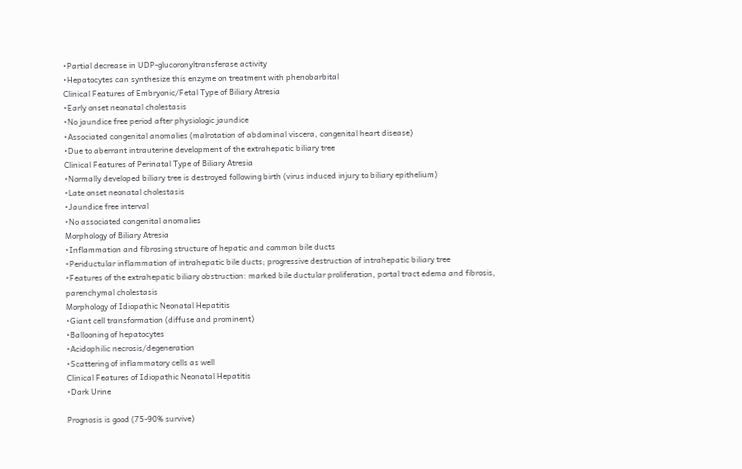•Partial decrease in UDP-glucoronyltransferase activity
•Hepatocytes can synthesize this enzyme on treatment with phenobarbital
Clinical Features of Embryonic/Fetal Type of Biliary Atresia
•Early onset neonatal cholestasis
•No jaundice free period after physiologic jaundice
•Associated congenital anomalies (malrotation of abdominal viscera, congenital heart disease)
•Due to aberrant intrauterine development of the extrahepatic biliary tree
Clinical Features of Perinatal Type of Biliary Atresia
•Normally developed biliary tree is destroyed following birth (virus induced injury to biliary epithelium)
•Late onset neonatal cholestasis
•Jaundice free interval
•No associated congenital anomalies
Morphology of Biliary Atresia
•Inflammation and fibrosing structure of hepatic and common bile ducts
•Periductular inflammation of intrahepatic bile ducts; progressive destruction of intrahepatic biliary tree
•Features of the extrahepatic biliary obstruction: marked bile ductular proliferation, portal tract edema and fibrosis, parenchymal cholestasis
Morphology of Idiopathic Neonatal Hepatitis
•Giant cell transformation (diffuse and prominent)
•Ballooning of hepatocytes
•Acidophilic necrosis/degeneration
•Scattering of inflammatory cells as well
Clinical Features of Idiopathic Neonatal Hepatitis
•Dark Urine

Prognosis is good (75-90% survive)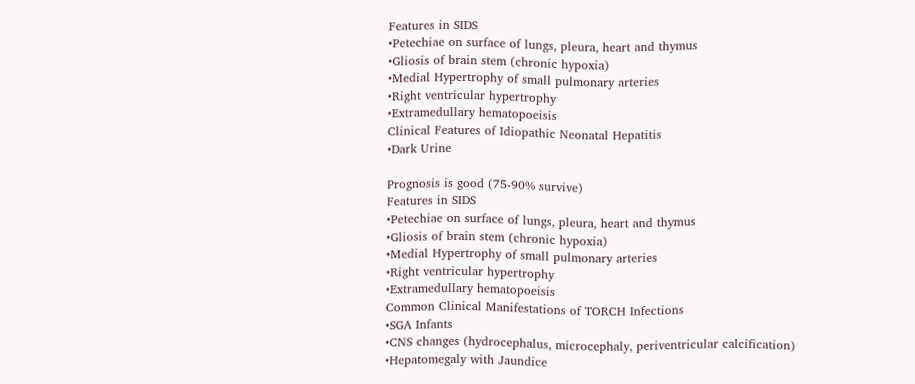Features in SIDS
•Petechiae on surface of lungs, pleura, heart and thymus
•Gliosis of brain stem (chronic hypoxia)
•Medial Hypertrophy of small pulmonary arteries
•Right ventricular hypertrophy
•Extramedullary hematopoeisis
Clinical Features of Idiopathic Neonatal Hepatitis
•Dark Urine

Prognosis is good (75-90% survive)
Features in SIDS
•Petechiae on surface of lungs, pleura, heart and thymus
•Gliosis of brain stem (chronic hypoxia)
•Medial Hypertrophy of small pulmonary arteries
•Right ventricular hypertrophy
•Extramedullary hematopoeisis
Common Clinical Manifestations of TORCH Infections
•SGA Infants
•CNS changes (hydrocephalus, microcephaly, periventricular calcification)
•Hepatomegaly with Jaundice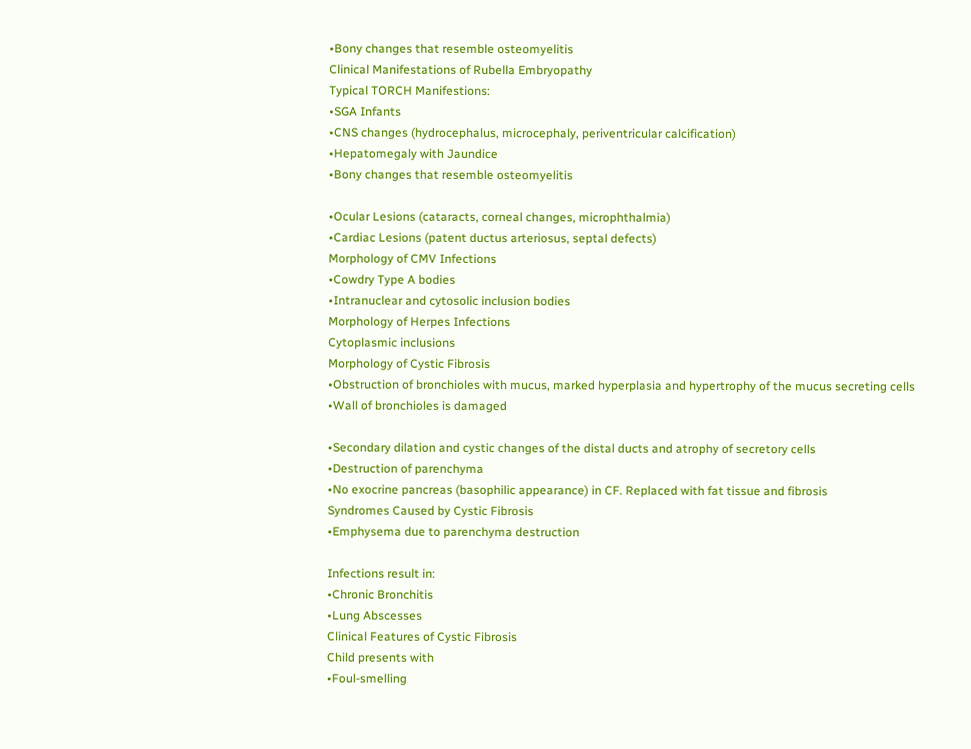•Bony changes that resemble osteomyelitis
Clinical Manifestations of Rubella Embryopathy
Typical TORCH Manifestions:
•SGA Infants
•CNS changes (hydrocephalus, microcephaly, periventricular calcification)
•Hepatomegaly with Jaundice
•Bony changes that resemble osteomyelitis

•Ocular Lesions (cataracts, corneal changes, microphthalmia)
•Cardiac Lesions (patent ductus arteriosus, septal defects)
Morphology of CMV Infections
•Cowdry Type A bodies
•Intranuclear and cytosolic inclusion bodies
Morphology of Herpes Infections
Cytoplasmic inclusions
Morphology of Cystic Fibrosis
•Obstruction of bronchioles with mucus, marked hyperplasia and hypertrophy of the mucus secreting cells
•Wall of bronchioles is damaged

•Secondary dilation and cystic changes of the distal ducts and atrophy of secretory cells
•Destruction of parenchyma
•No exocrine pancreas (basophilic appearance) in CF. Replaced with fat tissue and fibrosis
Syndromes Caused by Cystic Fibrosis
•Emphysema due to parenchyma destruction

Infections result in:
•Chronic Bronchitis
•Lung Abscesses
Clinical Features of Cystic Fibrosis
Child presents with
•Foul-smelling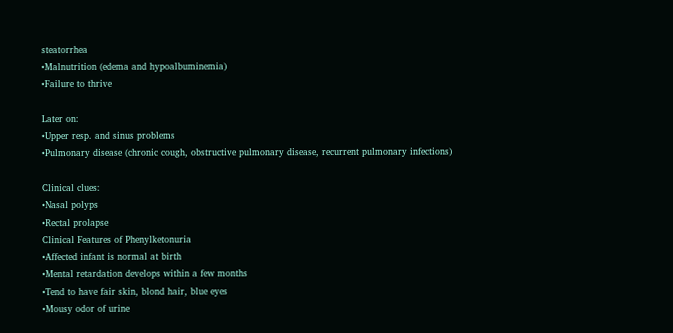steatorrhea
•Malnutrition (edema and hypoalbuminemia)
•Failure to thrive

Later on:
•Upper resp. and sinus problems
•Pulmonary disease (chronic cough, obstructive pulmonary disease, recurrent pulmonary infections)

Clinical clues:
•Nasal polyps
•Rectal prolapse
Clinical Features of Phenylketonuria
•Affected infant is normal at birth
•Mental retardation develops within a few months
•Tend to have fair skin, blond hair, blue eyes
•Mousy odor of urine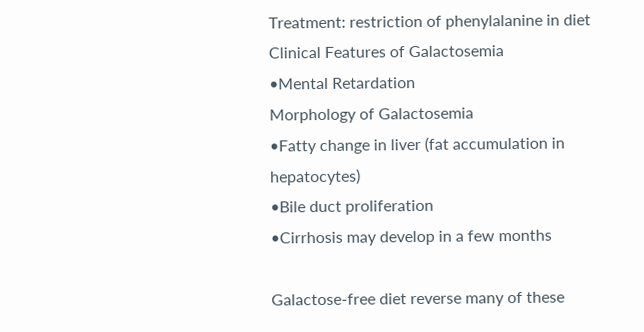Treatment: restriction of phenylalanine in diet
Clinical Features of Galactosemia
•Mental Retardation
Morphology of Galactosemia
•Fatty change in liver (fat accumulation in hepatocytes)
•Bile duct proliferation
•Cirrhosis may develop in a few months

Galactose-free diet reverse many of these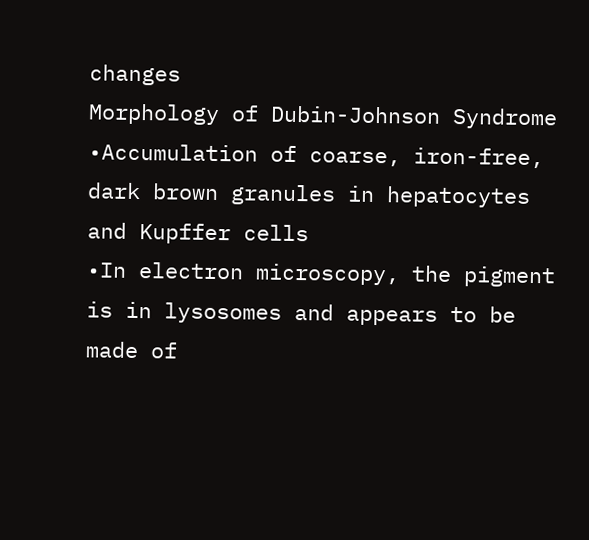changes
Morphology of Dubin-Johnson Syndrome
•Accumulation of coarse, iron-free, dark brown granules in hepatocytes and Kupffer cells
•In electron microscopy, the pigment is in lysosomes and appears to be made of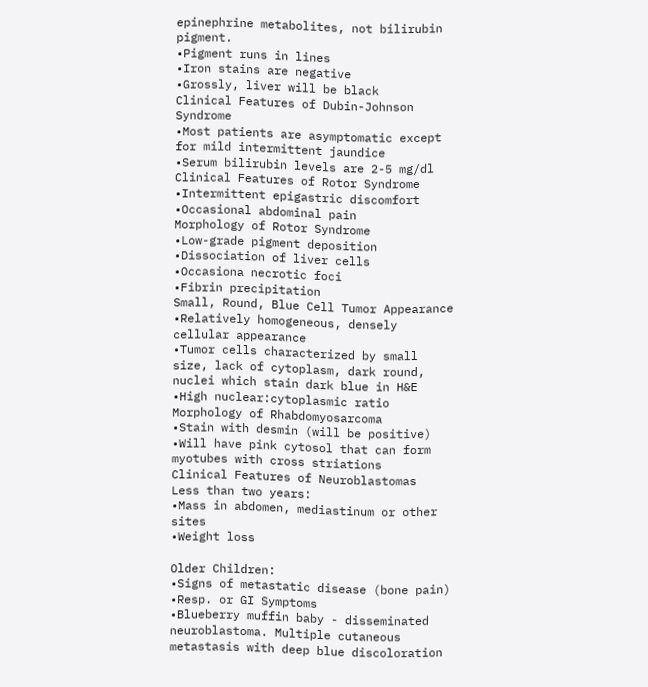epinephrine metabolites, not bilirubin pigment.
•Pigment runs in lines
•Iron stains are negative
•Grossly, liver will be black
Clinical Features of Dubin-Johnson Syndrome
•Most patients are asymptomatic except for mild intermittent jaundice
•Serum bilirubin levels are 2-5 mg/dl
Clinical Features of Rotor Syndrome
•Intermittent epigastric discomfort
•Occasional abdominal pain
Morphology of Rotor Syndrome
•Low-grade pigment deposition
•Dissociation of liver cells
•Occasiona necrotic foci
•Fibrin precipitation
Small, Round, Blue Cell Tumor Appearance
•Relatively homogeneous, densely cellular appearance
•Tumor cells characterized by small size, lack of cytoplasm, dark round, nuclei which stain dark blue in H&E
•High nuclear:cytoplasmic ratio
Morphology of Rhabdomyosarcoma
•Stain with desmin (will be positive)
•Will have pink cytosol that can form myotubes with cross striations
Clinical Features of Neuroblastomas
Less than two years:
•Mass in abdomen, mediastinum or other sites
•Weight loss

Older Children:
•Signs of metastatic disease (bone pain)
•Resp. or GI Symptoms
•Blueberry muffin baby - disseminated neuroblastoma. Multiple cutaneous metastasis with deep blue discoloration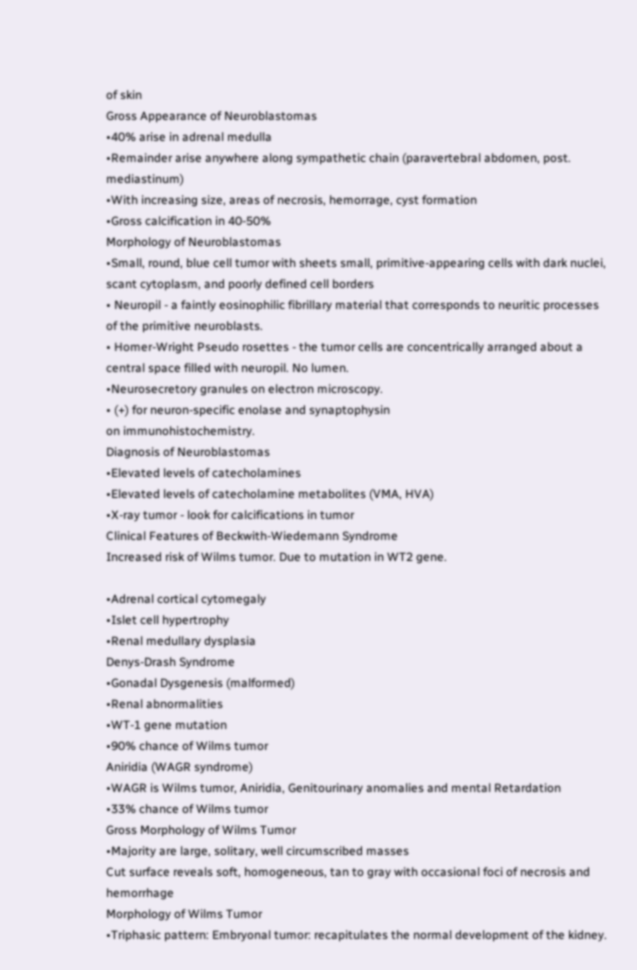of skin
Gross Appearance of Neuroblastomas
•40% arise in adrenal medulla
•Remainder arise anywhere along sympathetic chain (paravertebral abdomen, post. mediastinum)
•With increasing size, areas of necrosis, hemorrage, cyst formation
•Gross calcification in 40-50%
Morphology of Neuroblastomas
•Small, round, blue cell tumor with sheets small, primitive-appearing cells with dark nuclei, scant cytoplasm, and poorly defined cell borders
• Neuropil - a faintly eosinophilic fibrillary material that corresponds to neuritic processes of the primitive neuroblasts.
• Homer-Wright Pseudo rosettes - the tumor cells are concentrically arranged about a central space filled with neuropil. No lumen.
•Neurosecretory granules on electron microscopy.
• (+) for neuron-specific enolase and synaptophysin
on immunohistochemistry.
Diagnosis of Neuroblastomas
•Elevated levels of catecholamines
•Elevated levels of catecholamine metabolites (VMA, HVA)
•X-ray tumor - look for calcifications in tumor
Clinical Features of Beckwith-Wiedemann Syndrome
Increased risk of Wilms tumor. Due to mutation in WT2 gene.

•Adrenal cortical cytomegaly
•Islet cell hypertrophy
•Renal medullary dysplasia
Denys-Drash Syndrome
•Gonadal Dysgenesis (malformed)
•Renal abnormalities
•WT-1 gene mutation
•90% chance of Wilms tumor
Aniridia (WAGR syndrome)
•WAGR is Wilms tumor, Aniridia, Genitourinary anomalies and mental Retardation
•33% chance of Wilms tumor
Gross Morphology of Wilms Tumor
•Majority are large, solitary, well circumscribed masses
Cut surface reveals soft, homogeneous, tan to gray with occasional foci of necrosis and hemorrhage
Morphology of Wilms Tumor
•Triphasic pattern: Embryonal tumor: recapitulates the normal development of the kidney.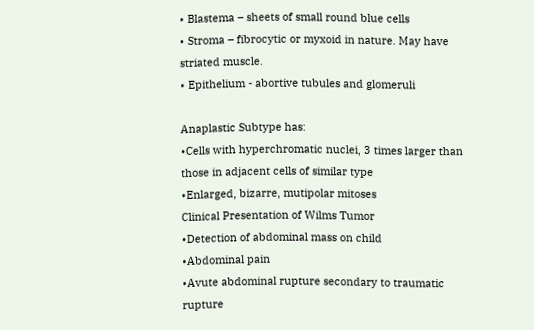• Blastema – sheets of small round blue cells
• Stroma – fibrocytic or myxoid in nature. May have striated muscle.
• Epithelium - abortive tubules and glomeruli

Anaplastic Subtype has:
•Cells with hyperchromatic nuclei, 3 times larger than those in adjacent cells of similar type
•Enlarged, bizarre, mutipolar mitoses
Clinical Presentation of Wilms Tumor
•Detection of abdominal mass on child
•Abdominal pain
•Avute abdominal rupture secondary to traumatic rupture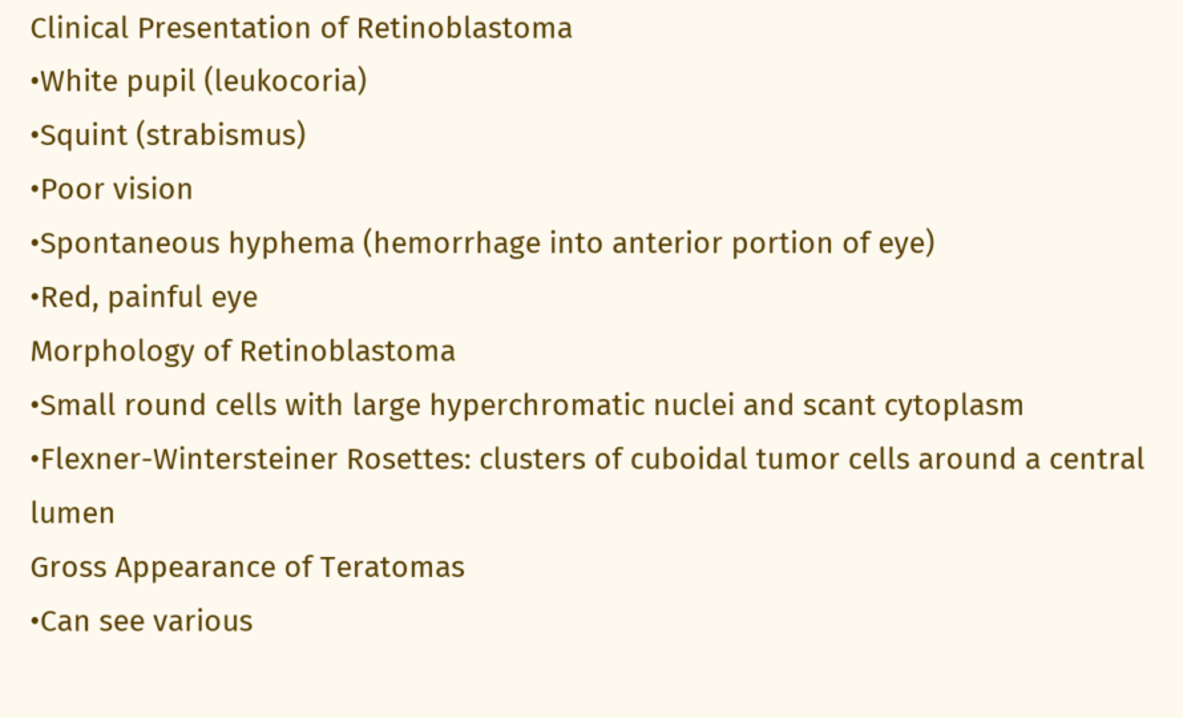Clinical Presentation of Retinoblastoma
•White pupil (leukocoria)
•Squint (strabismus)
•Poor vision
•Spontaneous hyphema (hemorrhage into anterior portion of eye)
•Red, painful eye
Morphology of Retinoblastoma
•Small round cells with large hyperchromatic nuclei and scant cytoplasm
•Flexner-Wintersteiner Rosettes: clusters of cuboidal tumor cells around a central lumen
Gross Appearance of Teratomas
•Can see various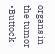organs in the tumor
•Buttock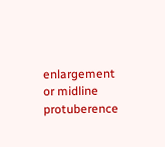enlargement or midline protuberence